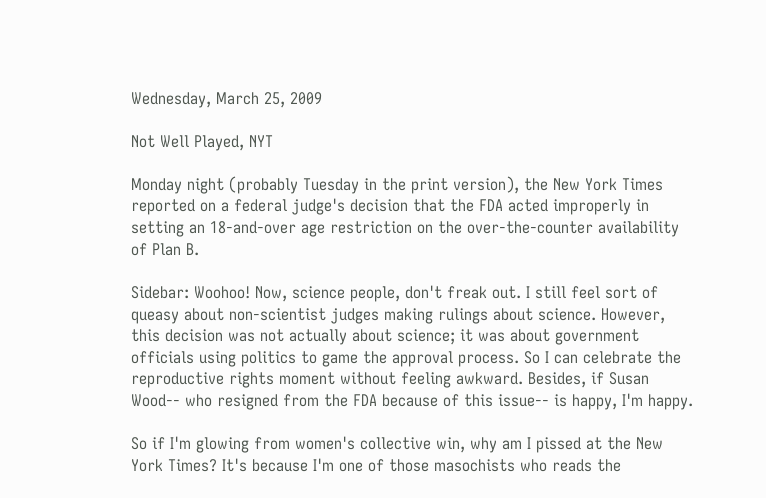Wednesday, March 25, 2009

Not Well Played, NYT

Monday night (probably Tuesday in the print version), the New York Times reported on a federal judge's decision that the FDA acted improperly in setting an 18-and-over age restriction on the over-the-counter availability of Plan B.

Sidebar: Woohoo! Now, science people, don't freak out. I still feel sort of queasy about non-scientist judges making rulings about science. However, this decision was not actually about science; it was about government officials using politics to game the approval process. So I can celebrate the reproductive rights moment without feeling awkward. Besides, if Susan Wood-- who resigned from the FDA because of this issue-- is happy, I'm happy.

So if I'm glowing from women's collective win, why am I pissed at the New York Times? It's because I'm one of those masochists who reads the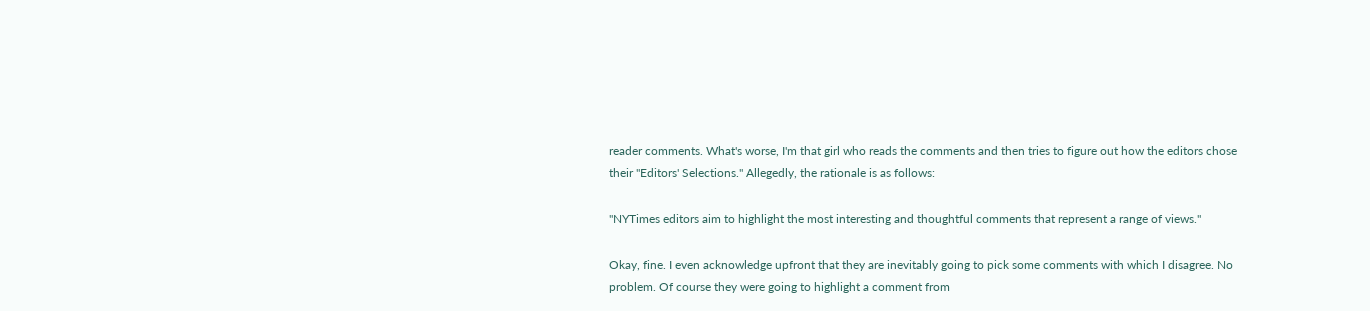reader comments. What's worse, I'm that girl who reads the comments and then tries to figure out how the editors chose their "Editors' Selections." Allegedly, the rationale is as follows:

"NYTimes editors aim to highlight the most interesting and thoughtful comments that represent a range of views."

Okay, fine. I even acknowledge upfront that they are inevitably going to pick some comments with which I disagree. No problem. Of course they were going to highlight a comment from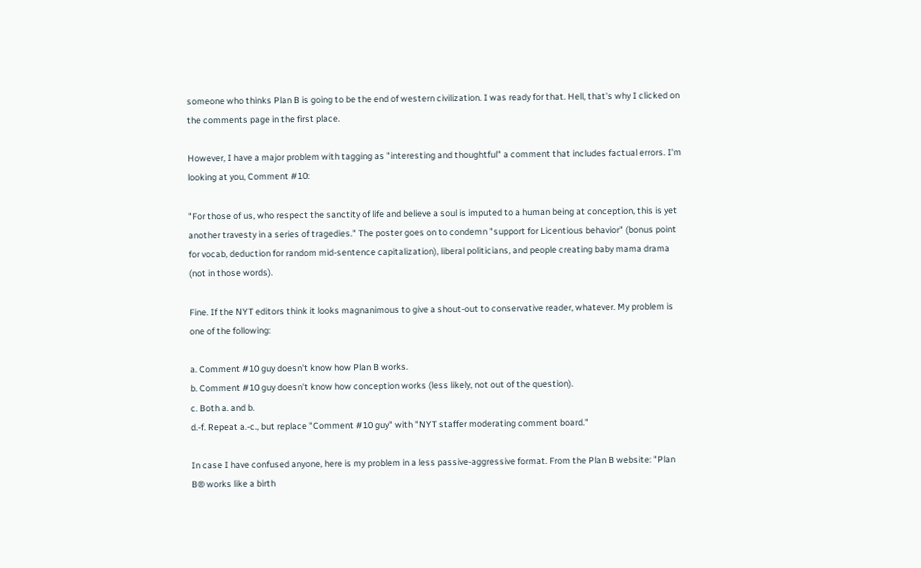someone who thinks Plan B is going to be the end of western civilization. I was ready for that. Hell, that's why I clicked on the comments page in the first place.

However, I have a major problem with tagging as "interesting and thoughtful" a comment that includes factual errors. I'm looking at you, Comment #10:

"For those of us, who respect the sanctity of life and believe a soul is imputed to a human being at conception, this is yet another travesty in a series of tragedies." The poster goes on to condemn "support for Licentious behavior" (bonus point for vocab, deduction for random mid-sentence capitalization), liberal politicians, and people creating baby mama drama (not in those words).

Fine. If the NYT editors think it looks magnanimous to give a shout-out to conservative reader, whatever. My problem is one of the following:

a. Comment #10 guy doesn't know how Plan B works.
b. Comment #10 guy doesn't know how conception works (less likely, not out of the question).
c. Both a. and b.
d.-f. Repeat a.-c., but replace "Comment #10 guy" with "NYT staffer moderating comment board."

In case I have confused anyone, here is my problem in a less passive-aggressive format. From the Plan B website: "Plan B® works like a birth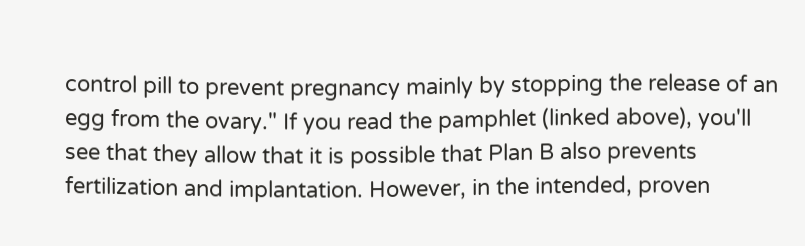control pill to prevent pregnancy mainly by stopping the release of an egg from the ovary." If you read the pamphlet (linked above), you'll see that they allow that it is possible that Plan B also prevents fertilization and implantation. However, in the intended, proven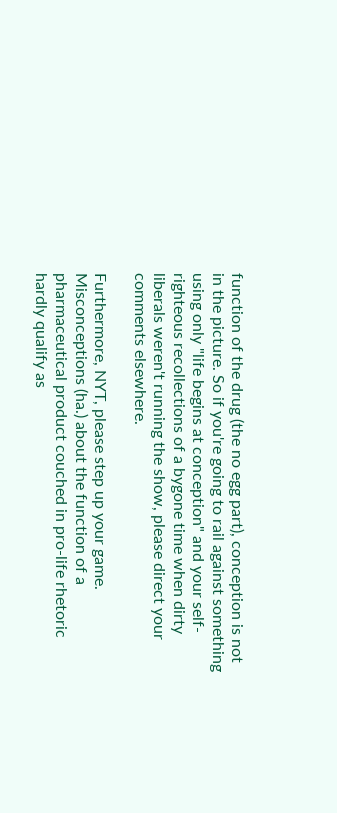function of the drug (the no egg part), conception is not in the picture. So if you're going to rail against something using only "life begins at conception" and your self-righteous recollections of a bygone time when dirty liberals weren't running the show, please direct your comments elsewhere.

Furthermore, NYT, please step up your game. Misconceptions (ha.) about the function of a pharmaceutical product couched in pro-life rhetoric hardly qualify as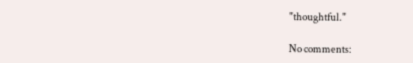"thoughtful."

No comments: